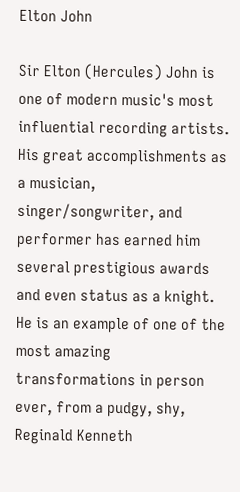Elton John

Sir Elton (Hercules) John is one of modern music's most influential recording artists. His great accomplishments as a musician, singer/songwriter, and performer has earned him several prestigious awards and even status as a knight. He is an example of one of the most amazing transformations in person ever, from a pudgy, shy, Reginald Kenneth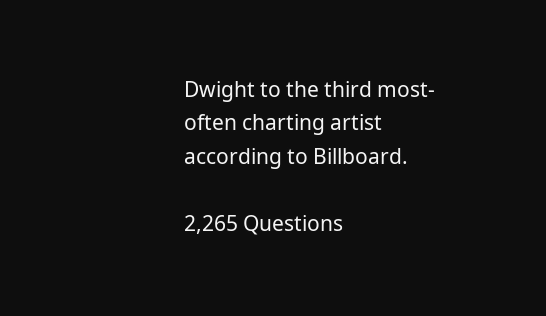Dwight to the third most-often charting artist according to Billboard.

2,265 Questions